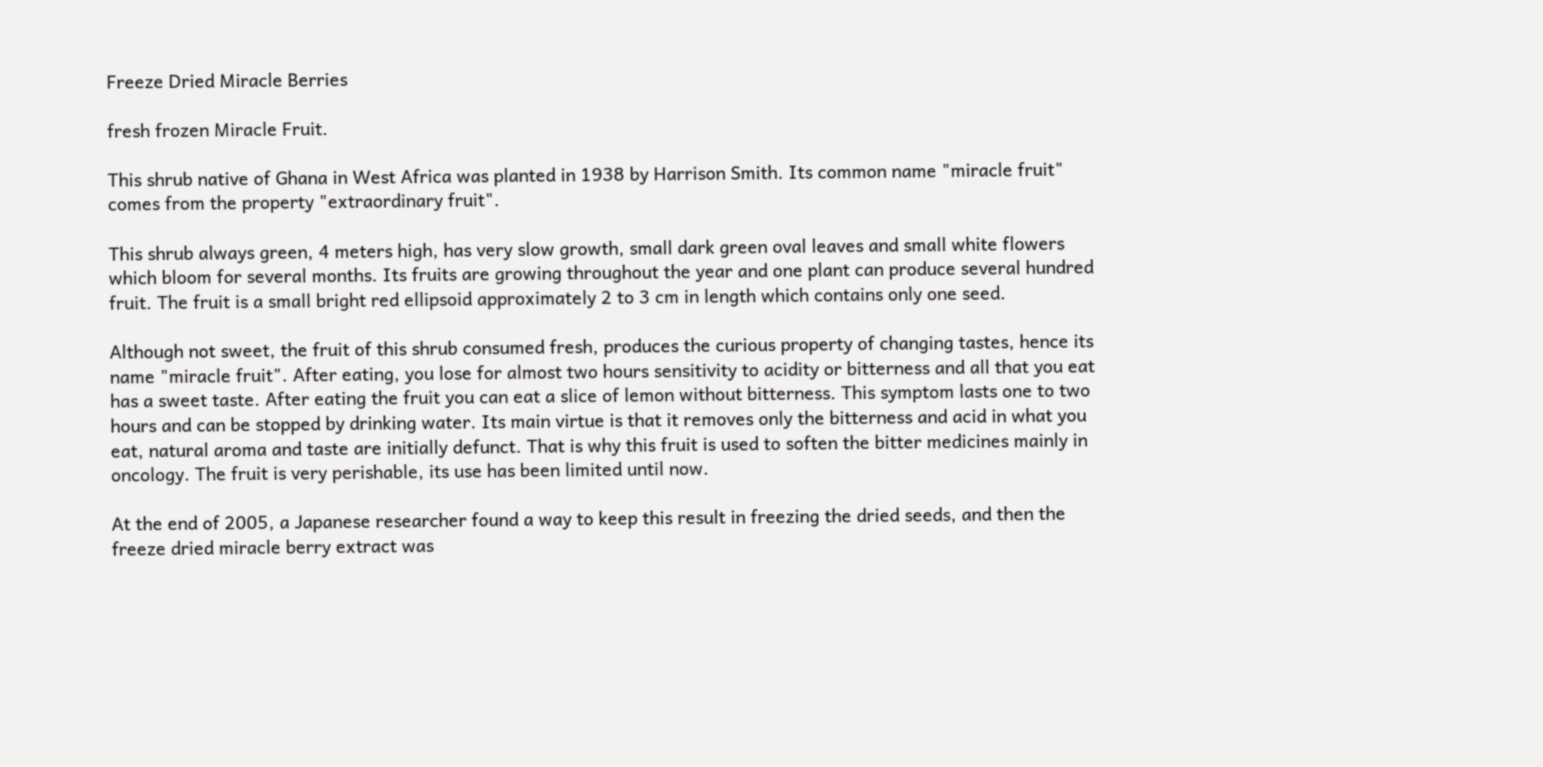Freeze Dried Miracle Berries

fresh frozen Miracle Fruit.

This shrub native of Ghana in West Africa was planted in 1938 by Harrison Smith. Its common name "miracle fruit" comes from the property "extraordinary fruit".

This shrub always green, 4 meters high, has very slow growth, small dark green oval leaves and small white flowers which bloom for several months. Its fruits are growing throughout the year and one plant can produce several hundred fruit. The fruit is a small bright red ellipsoid approximately 2 to 3 cm in length which contains only one seed.

Although not sweet, the fruit of this shrub consumed fresh, produces the curious property of changing tastes, hence its name "miracle fruit". After eating, you lose for almost two hours sensitivity to acidity or bitterness and all that you eat has a sweet taste. After eating the fruit you can eat a slice of lemon without bitterness. This symptom lasts one to two hours and can be stopped by drinking water. Its main virtue is that it removes only the bitterness and acid in what you eat, natural aroma and taste are initially defunct. That is why this fruit is used to soften the bitter medicines mainly in oncology. The fruit is very perishable, its use has been limited until now.

At the end of 2005, a Japanese researcher found a way to keep this result in freezing the dried seeds, and then the freeze dried miracle berry extract was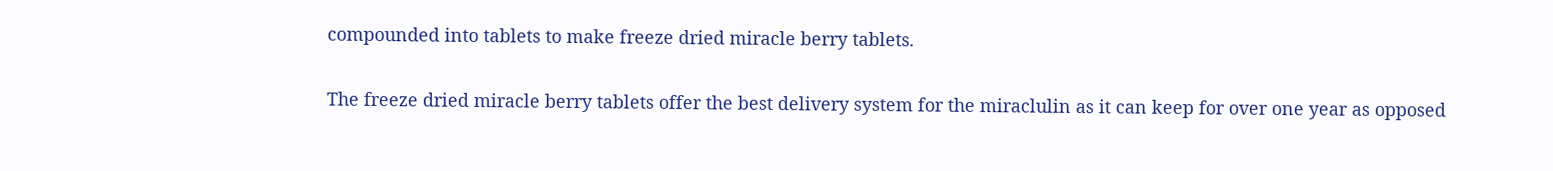compounded into tablets to make freeze dried miracle berry tablets.

The freeze dried miracle berry tablets offer the best delivery system for the miraclulin as it can keep for over one year as opposed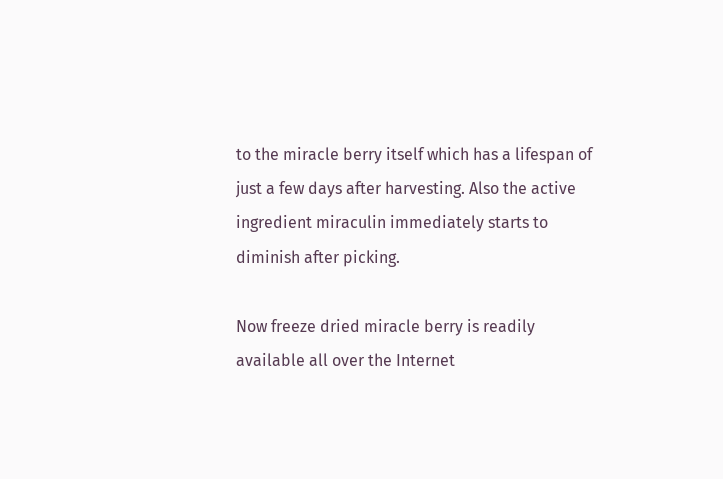to the miracle berry itself which has a lifespan of just a few days after harvesting. Also the active ingredient miraculin immediately starts to diminish after picking.

Now freeze dried miracle berry is readily available all over the Internet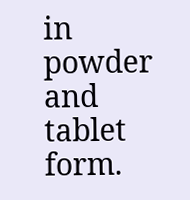in powder and tablet form.